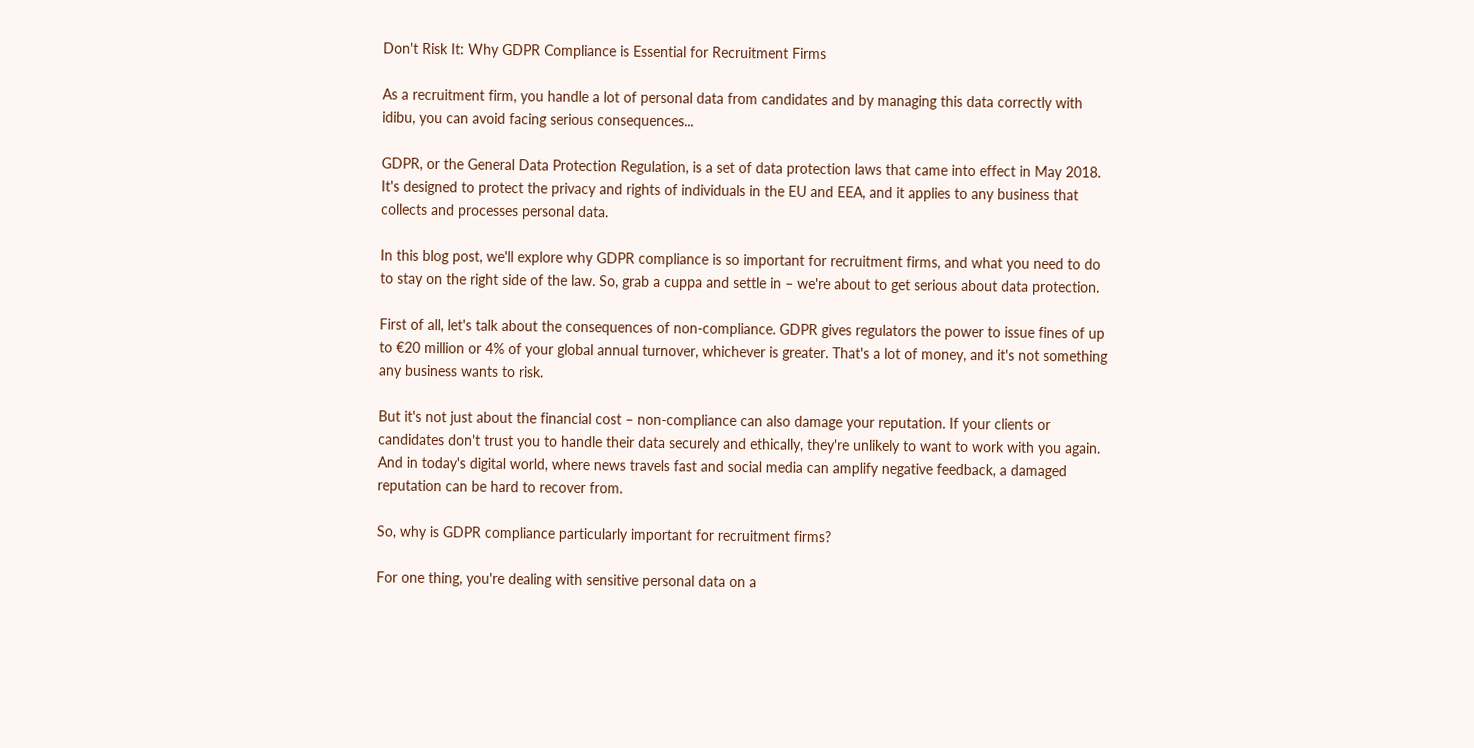Don't Risk It: Why GDPR Compliance is Essential for Recruitment Firms

As a recruitment firm, you handle a lot of personal data from candidates and by managing this data correctly with idibu, you can avoid facing serious consequences...

GDPR, or the General Data Protection Regulation, is a set of data protection laws that came into effect in May 2018. It's designed to protect the privacy and rights of individuals in the EU and EEA, and it applies to any business that collects and processes personal data.

In this blog post, we'll explore why GDPR compliance is so important for recruitment firms, and what you need to do to stay on the right side of the law. So, grab a cuppa and settle in – we're about to get serious about data protection.

First of all, let's talk about the consequences of non-compliance. GDPR gives regulators the power to issue fines of up to €20 million or 4% of your global annual turnover, whichever is greater. That's a lot of money, and it's not something any business wants to risk.

But it's not just about the financial cost – non-compliance can also damage your reputation. If your clients or candidates don't trust you to handle their data securely and ethically, they're unlikely to want to work with you again. And in today's digital world, where news travels fast and social media can amplify negative feedback, a damaged reputation can be hard to recover from.

So, why is GDPR compliance particularly important for recruitment firms?

For one thing, you're dealing with sensitive personal data on a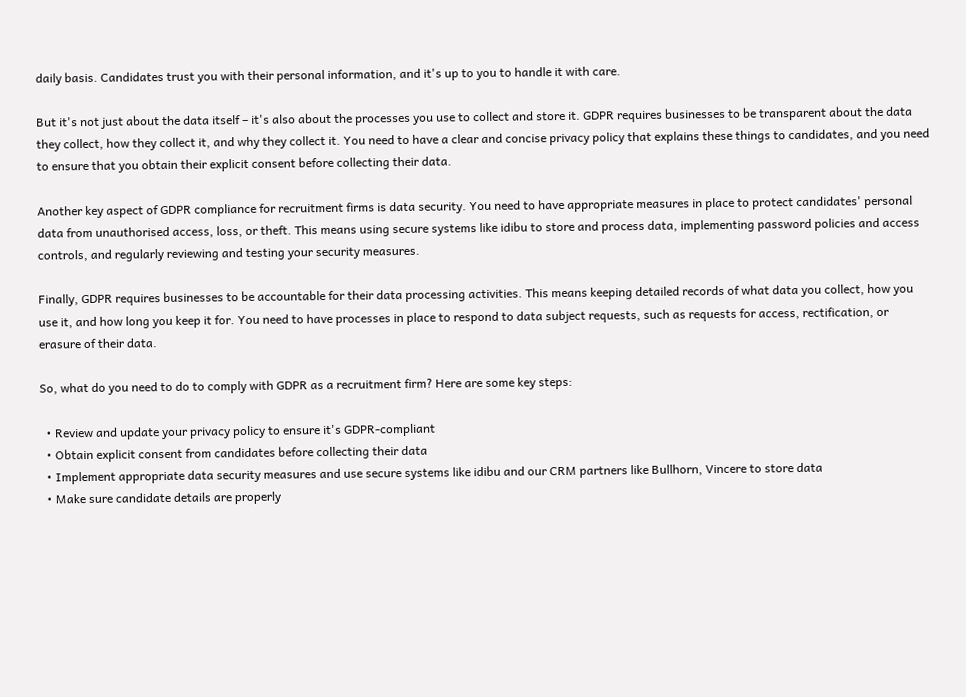daily basis. Candidates trust you with their personal information, and it's up to you to handle it with care.

But it's not just about the data itself – it's also about the processes you use to collect and store it. GDPR requires businesses to be transparent about the data they collect, how they collect it, and why they collect it. You need to have a clear and concise privacy policy that explains these things to candidates, and you need to ensure that you obtain their explicit consent before collecting their data.

Another key aspect of GDPR compliance for recruitment firms is data security. You need to have appropriate measures in place to protect candidates' personal data from unauthorised access, loss, or theft. This means using secure systems like idibu to store and process data, implementing password policies and access controls, and regularly reviewing and testing your security measures.

Finally, GDPR requires businesses to be accountable for their data processing activities. This means keeping detailed records of what data you collect, how you use it, and how long you keep it for. You need to have processes in place to respond to data subject requests, such as requests for access, rectification, or erasure of their data.

So, what do you need to do to comply with GDPR as a recruitment firm? Here are some key steps:

  • Review and update your privacy policy to ensure it's GDPR-compliant
  • Obtain explicit consent from candidates before collecting their data
  • Implement appropriate data security measures and use secure systems like idibu and our CRM partners like Bullhorn, Vincere to store data
  • Make sure candidate details are properly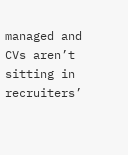managed and CVs aren’t sitting in recruiters’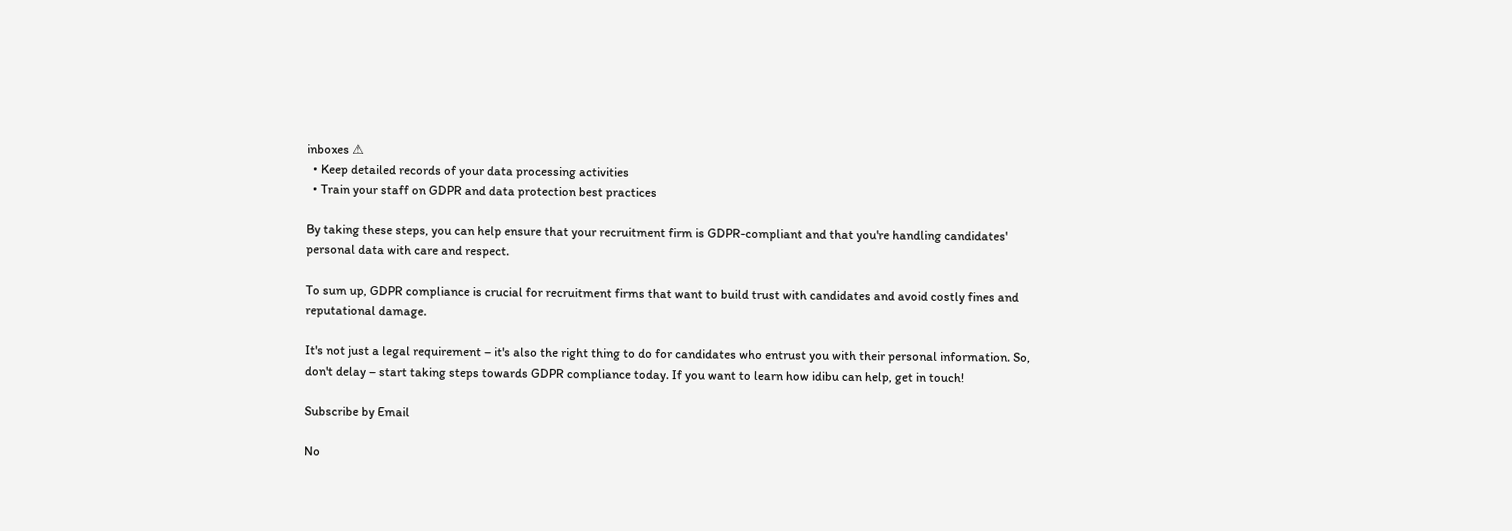inboxes ⚠
  • Keep detailed records of your data processing activities
  • Train your staff on GDPR and data protection best practices

By taking these steps, you can help ensure that your recruitment firm is GDPR-compliant and that you're handling candidates' personal data with care and respect.

To sum up, GDPR compliance is crucial for recruitment firms that want to build trust with candidates and avoid costly fines and reputational damage.

It's not just a legal requirement – it's also the right thing to do for candidates who entrust you with their personal information. So, don't delay – start taking steps towards GDPR compliance today. If you want to learn how idibu can help, get in touch!

Subscribe by Email

No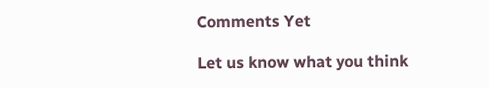Comments Yet

Let us know what you think